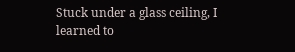Stuck under a glass ceiling, I learned to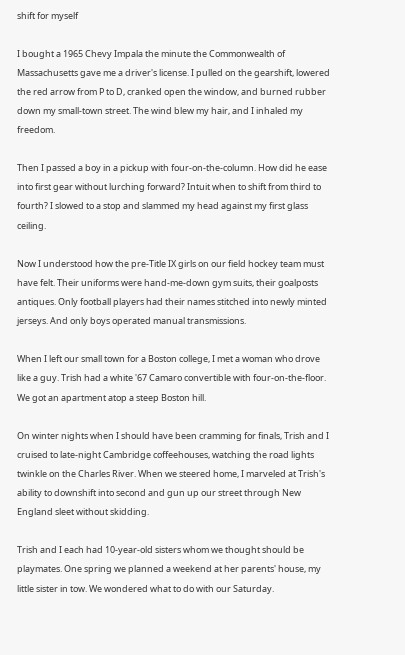shift for myself

I bought a 1965 Chevy Impala the minute the Commonwealth of Massachusetts gave me a driver's license. I pulled on the gearshift, lowered the red arrow from P to D, cranked open the window, and burned rubber down my small-town street. The wind blew my hair, and I inhaled my freedom.

Then I passed a boy in a pickup with four-on-the-column. How did he ease into first gear without lurching forward? Intuit when to shift from third to fourth? I slowed to a stop and slammed my head against my first glass ceiling.

Now I understood how the pre-Title IX girls on our field hockey team must have felt. Their uniforms were hand-me-down gym suits, their goalposts antiques. Only football players had their names stitched into newly minted jerseys. And only boys operated manual transmissions.

When I left our small town for a Boston college, I met a woman who drove like a guy. Trish had a white '67 Camaro convertible with four-on-the-floor. We got an apartment atop a steep Boston hill.

On winter nights when I should have been cramming for finals, Trish and I cruised to late-night Cambridge coffeehouses, watching the road lights twinkle on the Charles River. When we steered home, I marveled at Trish's ability to downshift into second and gun up our street through New England sleet without skidding.

Trish and I each had 10-year-old sisters whom we thought should be playmates. One spring we planned a weekend at her parents' house, my little sister in tow. We wondered what to do with our Saturday.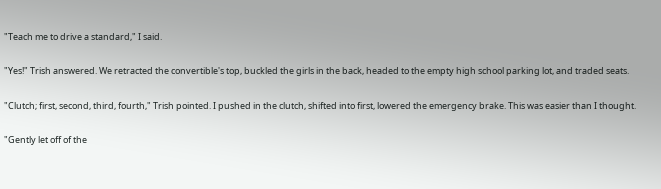"Teach me to drive a standard," I said.

"Yes!" Trish answered. We retracted the convertible's top, buckled the girls in the back, headed to the empty high school parking lot, and traded seats.

"Clutch; first, second, third, fourth," Trish pointed. I pushed in the clutch, shifted into first, lowered the emergency brake. This was easier than I thought.

"Gently let off of the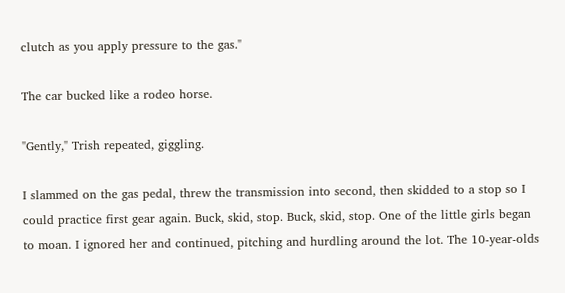clutch as you apply pressure to the gas."

The car bucked like a rodeo horse.

"Gently," Trish repeated, giggling.

I slammed on the gas pedal, threw the transmission into second, then skidded to a stop so I could practice first gear again. Buck, skid, stop. Buck, skid, stop. One of the little girls began to moan. I ignored her and continued, pitching and hurdling around the lot. The 10-year-olds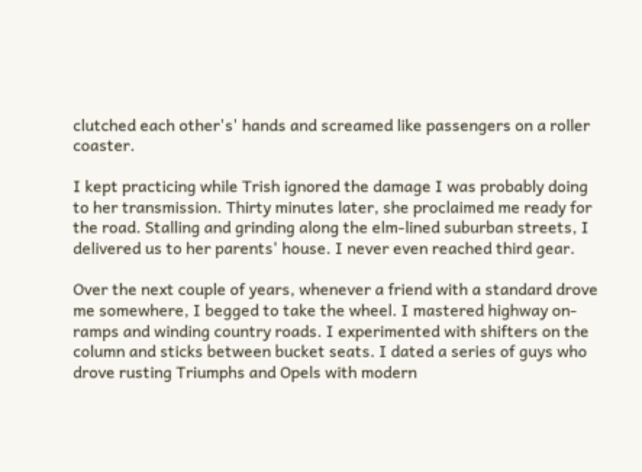clutched each other's' hands and screamed like passengers on a roller coaster.

I kept practicing while Trish ignored the damage I was probably doing to her transmission. Thirty minutes later, she proclaimed me ready for the road. Stalling and grinding along the elm-lined suburban streets, I delivered us to her parents' house. I never even reached third gear.

Over the next couple of years, whenever a friend with a standard drove me somewhere, I begged to take the wheel. I mastered highway on-ramps and winding country roads. I experimented with shifters on the column and sticks between bucket seats. I dated a series of guys who drove rusting Triumphs and Opels with modern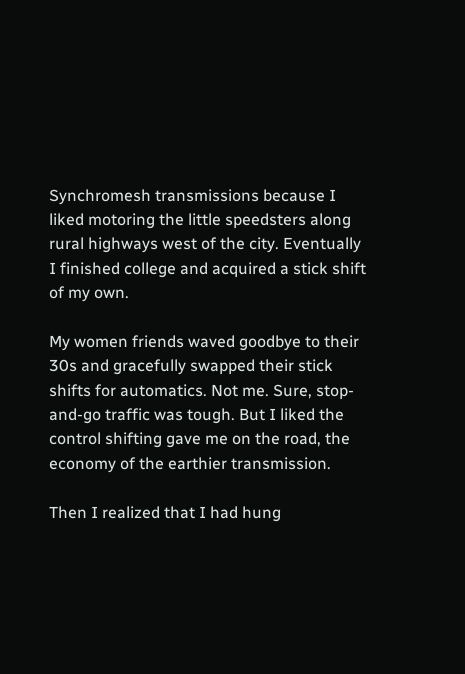Synchromesh transmissions because I liked motoring the little speedsters along rural highways west of the city. Eventually I finished college and acquired a stick shift of my own.

My women friends waved goodbye to their 30s and gracefully swapped their stick shifts for automatics. Not me. Sure, stop-and-go traffic was tough. But I liked the control shifting gave me on the road, the economy of the earthier transmission.

Then I realized that I had hung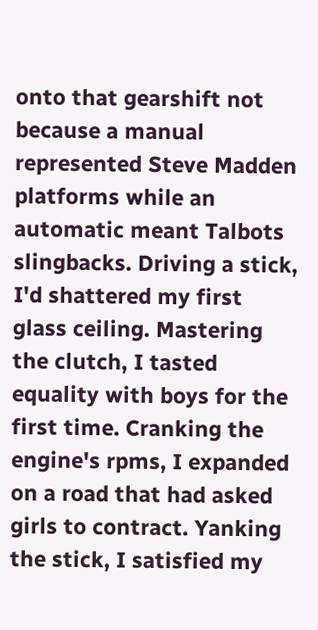onto that gearshift not because a manual represented Steve Madden platforms while an automatic meant Talbots slingbacks. Driving a stick, I'd shattered my first glass ceiling. Mastering the clutch, I tasted equality with boys for the first time. Cranking the engine's rpms, I expanded on a road that had asked girls to contract. Yanking the stick, I satisfied my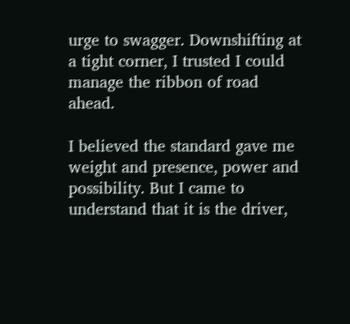urge to swagger. Downshifting at a tight corner, I trusted I could manage the ribbon of road ahead.

I believed the standard gave me weight and presence, power and possibility. But I came to understand that it is the driver,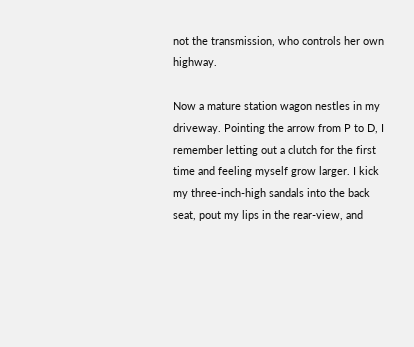not the transmission, who controls her own highway.

Now a mature station wagon nestles in my driveway. Pointing the arrow from P to D, I remember letting out a clutch for the first time and feeling myself grow larger. I kick my three-inch-high sandals into the back seat, pout my lips in the rear-view, and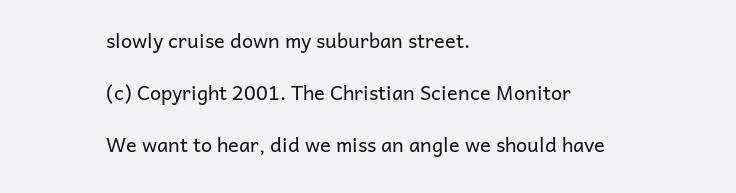slowly cruise down my suburban street.

(c) Copyright 2001. The Christian Science Monitor

We want to hear, did we miss an angle we should have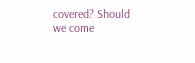covered? Should we come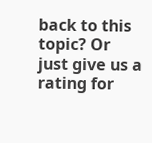back to this topic? Or just give us a rating for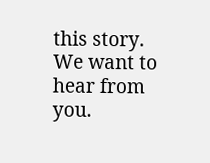this story. We want to hear from you.